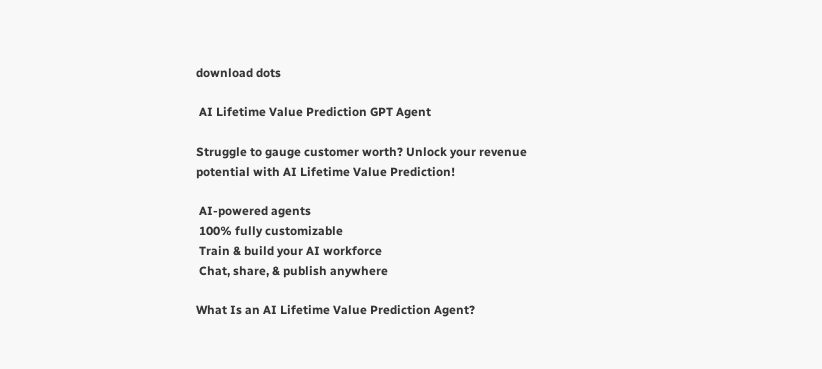download dots

 AI Lifetime Value Prediction GPT Agent

Struggle to gauge customer worth? Unlock your revenue potential with AI Lifetime Value Prediction!

 AI-powered agents
 100% fully customizable
 Train & build your AI workforce
 Chat, share, & publish anywhere

What Is an AI Lifetime Value Prediction Agent?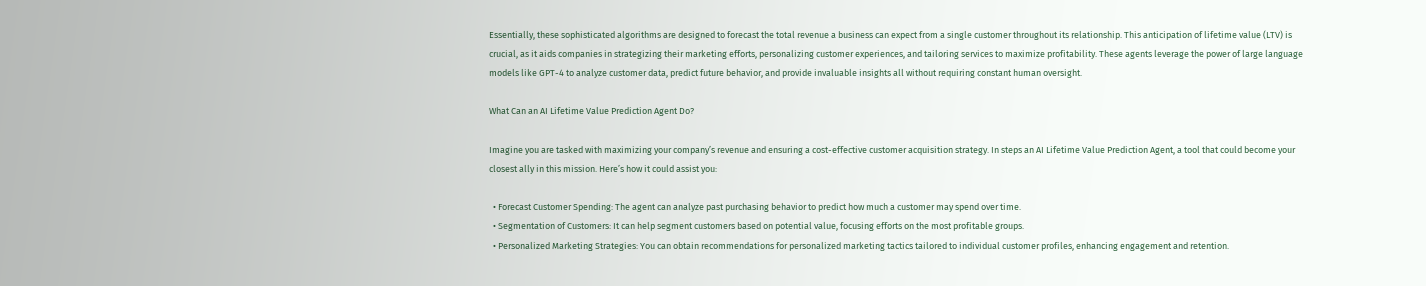Essentially, these sophisticated algorithms are designed to forecast the total revenue a business can expect from a single customer throughout its relationship. This anticipation of lifetime value (LTV) is crucial, as it aids companies in strategizing their marketing efforts, personalizing customer experiences, and tailoring services to maximize profitability. These agents leverage the power of large language models like GPT-4 to analyze customer data, predict future behavior, and provide invaluable insights all without requiring constant human oversight.

What Can an AI Lifetime Value Prediction Agent Do?

Imagine you are tasked with maximizing your company’s revenue and ensuring a cost-effective customer acquisition strategy. In steps an AI Lifetime Value Prediction Agent, a tool that could become your closest ally in this mission. Here’s how it could assist you:

  • Forecast Customer Spending: The agent can analyze past purchasing behavior to predict how much a customer may spend over time.
  • Segmentation of Customers: It can help segment customers based on potential value, focusing efforts on the most profitable groups.
  • Personalized Marketing Strategies: You can obtain recommendations for personalized marketing tactics tailored to individual customer profiles, enhancing engagement and retention.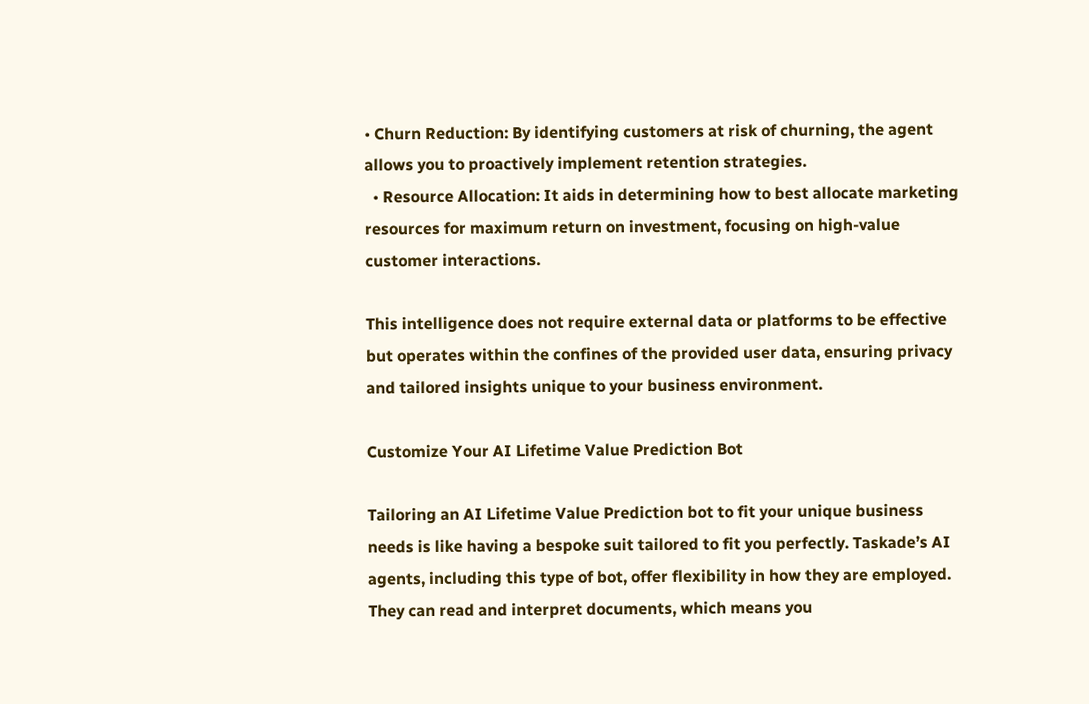• Churn Reduction: By identifying customers at risk of churning, the agent allows you to proactively implement retention strategies.
  • Resource Allocation: It aids in determining how to best allocate marketing resources for maximum return on investment, focusing on high-value customer interactions.

This intelligence does not require external data or platforms to be effective but operates within the confines of the provided user data, ensuring privacy and tailored insights unique to your business environment.

Customize Your AI Lifetime Value Prediction Bot

Tailoring an AI Lifetime Value Prediction bot to fit your unique business needs is like having a bespoke suit tailored to fit you perfectly. Taskade’s AI agents, including this type of bot, offer flexibility in how they are employed. They can read and interpret documents, which means you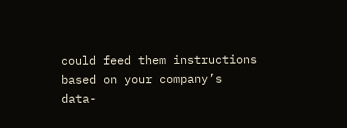could feed them instructions based on your company’s data-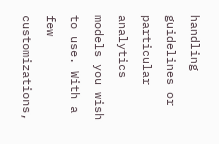handling guidelines or particular analytics models you wish to use. With a few customizations,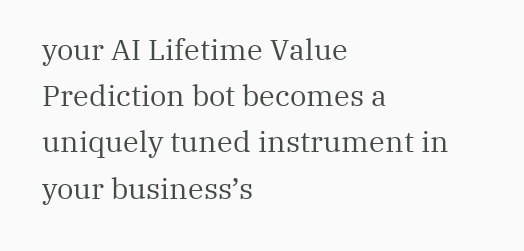your AI Lifetime Value Prediction bot becomes a uniquely tuned instrument in your business’s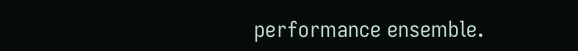performance ensemble.